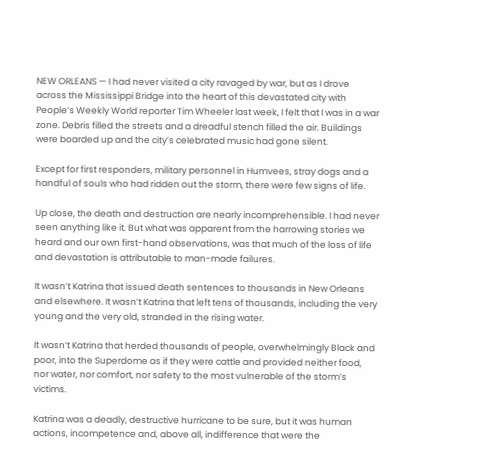NEW ORLEANS — I had never visited a city ravaged by war, but as I drove across the Mississippi Bridge into the heart of this devastated city with People’s Weekly World reporter Tim Wheeler last week, I felt that I was in a war zone. Debris filled the streets and a dreadful stench filled the air. Buildings were boarded up and the city’s celebrated music had gone silent.

Except for first responders, military personnel in Humvees, stray dogs and a handful of souls who had ridden out the storm, there were few signs of life.

Up close, the death and destruction are nearly incomprehensible. I had never seen anything like it. But what was apparent from the harrowing stories we heard and our own first-hand observations, was that much of the loss of life and devastation is attributable to man-made failures.

It wasn’t Katrina that issued death sentences to thousands in New Orleans and elsewhere. It wasn’t Katrina that left tens of thousands, including the very young and the very old, stranded in the rising water.

It wasn’t Katrina that herded thousands of people, overwhelmingly Black and poor, into the Superdome as if they were cattle and provided neither food, nor water, nor comfort, nor safety to the most vulnerable of the storm’s victims.

Katrina was a deadly, destructive hurricane to be sure, but it was human actions, incompetence and, above all, indifference that were the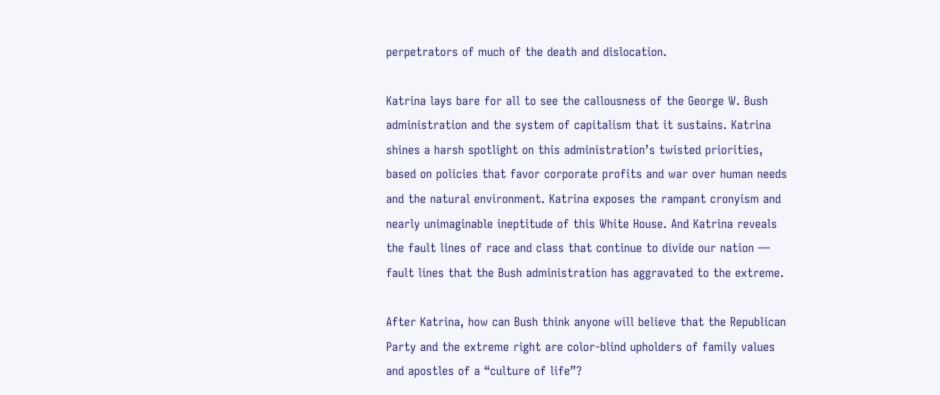perpetrators of much of the death and dislocation.

Katrina lays bare for all to see the callousness of the George W. Bush administration and the system of capitalism that it sustains. Katrina shines a harsh spotlight on this administration’s twisted priorities, based on policies that favor corporate profits and war over human needs and the natural environment. Katrina exposes the rampant cronyism and nearly unimaginable ineptitude of this White House. And Katrina reveals the fault lines of race and class that continue to divide our nation — fault lines that the Bush administration has aggravated to the extreme.

After Katrina, how can Bush think anyone will believe that the Republican Party and the extreme right are color-blind upholders of family values and apostles of a “culture of life”?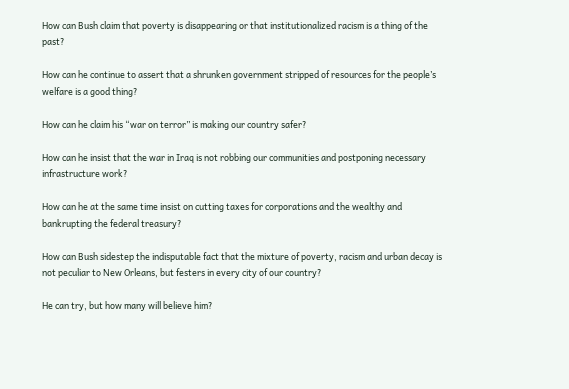How can Bush claim that poverty is disappearing or that institutionalized racism is a thing of the past?

How can he continue to assert that a shrunken government stripped of resources for the people’s welfare is a good thing?

How can he claim his “war on terror” is making our country safer?

How can he insist that the war in Iraq is not robbing our communities and postponing necessary infrastructure work?

How can he at the same time insist on cutting taxes for corporations and the wealthy and bankrupting the federal treasury?

How can Bush sidestep the indisputable fact that the mixture of poverty, racism and urban decay is not peculiar to New Orleans, but festers in every city of our country?

He can try, but how many will believe him?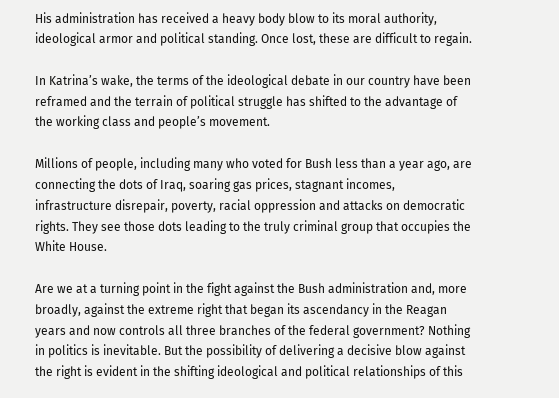His administration has received a heavy body blow to its moral authority, ideological armor and political standing. Once lost, these are difficult to regain.

In Katrina’s wake, the terms of the ideological debate in our country have been reframed and the terrain of political struggle has shifted to the advantage of the working class and people’s movement.

Millions of people, including many who voted for Bush less than a year ago, are connecting the dots of Iraq, soaring gas prices, stagnant incomes, infrastructure disrepair, poverty, racial oppression and attacks on democratic rights. They see those dots leading to the truly criminal group that occupies the White House.

Are we at a turning point in the fight against the Bush administration and, more broadly, against the extreme right that began its ascendancy in the Reagan years and now controls all three branches of the federal government? Nothing in politics is inevitable. But the possibility of delivering a decisive blow against the right is evident in the shifting ideological and political relationships of this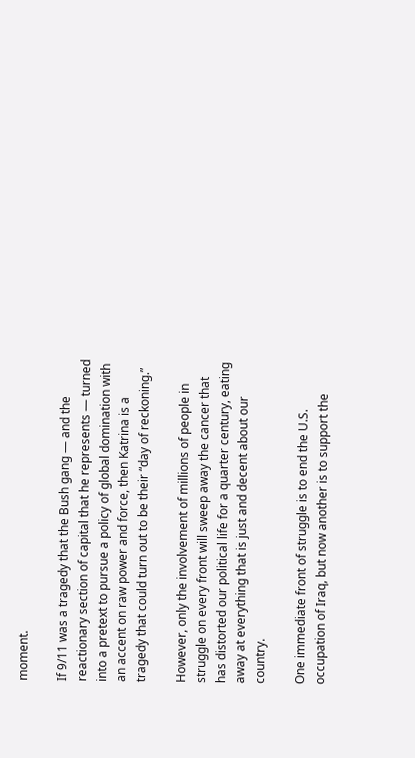moment.

If 9/11 was a tragedy that the Bush gang — and the reactionary section of capital that he represents — turned into a pretext to pursue a policy of global domination with an accent on raw power and force, then Katrina is a tragedy that could turn out to be their “day of reckoning.”

However, only the involvement of millions of people in struggle on every front will sweep away the cancer that has distorted our political life for a quarter century, eating away at everything that is just and decent about our country.

One immediate front of struggle is to end the U.S. occupation of Iraq, but now another is to support the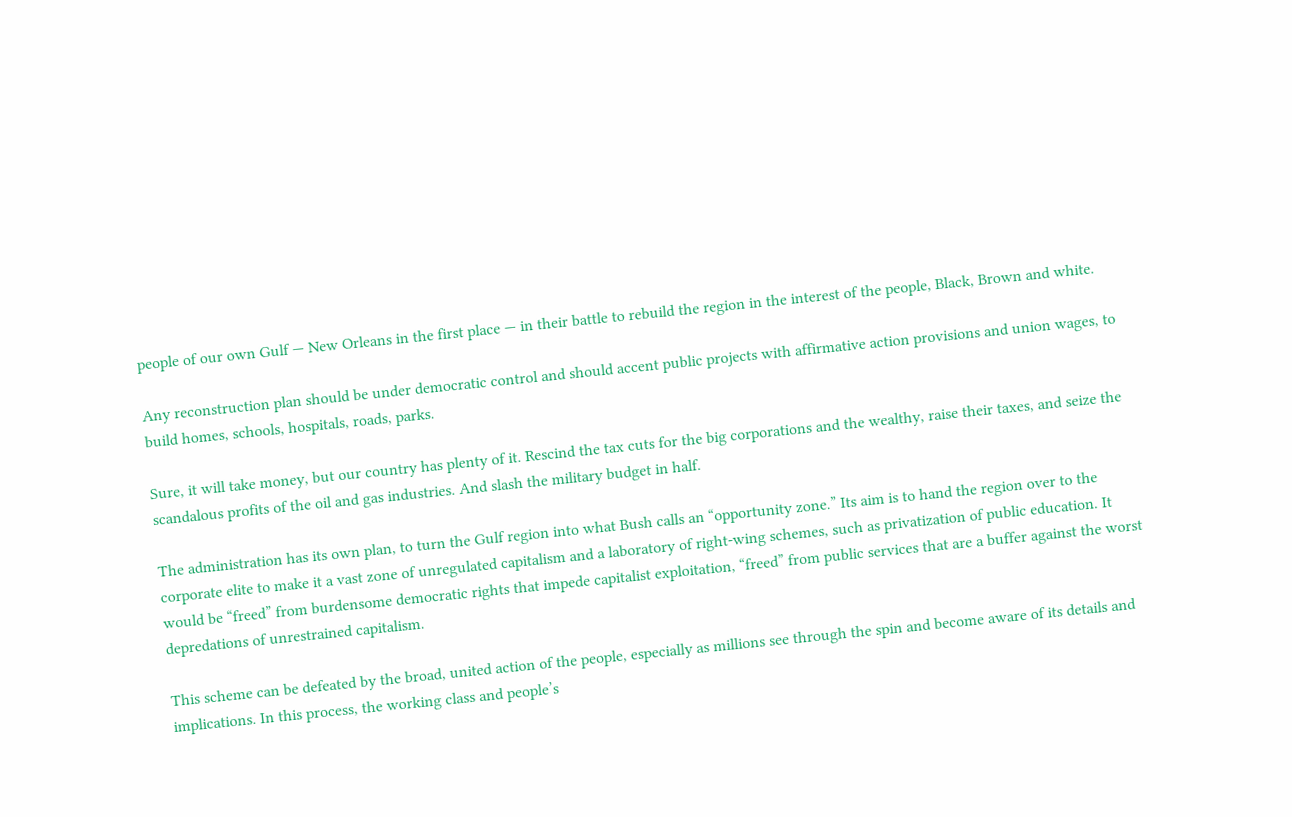people of our own Gulf — New Orleans in the first place — in their battle to rebuild the region in the interest of the people, Black, Brown and white.

Any reconstruction plan should be under democratic control and should accent public projects with affirmative action provisions and union wages, to build homes, schools, hospitals, roads, parks.

Sure, it will take money, but our country has plenty of it. Rescind the tax cuts for the big corporations and the wealthy, raise their taxes, and seize the scandalous profits of the oil and gas industries. And slash the military budget in half.

The administration has its own plan, to turn the Gulf region into what Bush calls an “opportunity zone.” Its aim is to hand the region over to the corporate elite to make it a vast zone of unregulated capitalism and a laboratory of right-wing schemes, such as privatization of public education. It would be “freed” from burdensome democratic rights that impede capitalist exploitation, “freed” from public services that are a buffer against the worst depredations of unrestrained capitalism.

This scheme can be defeated by the broad, united action of the people, especially as millions see through the spin and become aware of its details and implications. In this process, the working class and people’s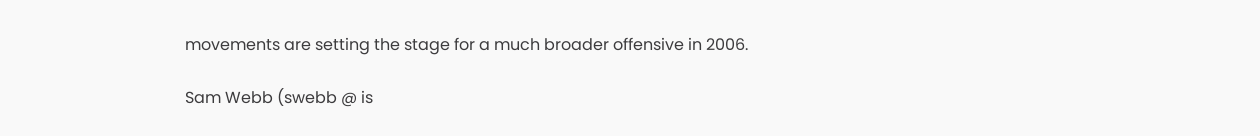movements are setting the stage for a much broader offensive in 2006.

Sam Webb (swebb @ is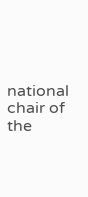national chair of the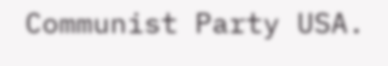Communist Party USA.